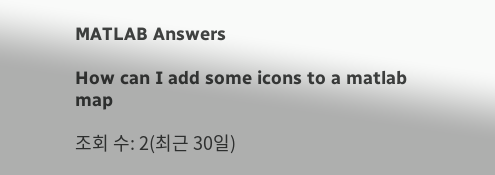MATLAB Answers

How can I add some icons to a matlab map

조회 수: 2(최근 30일)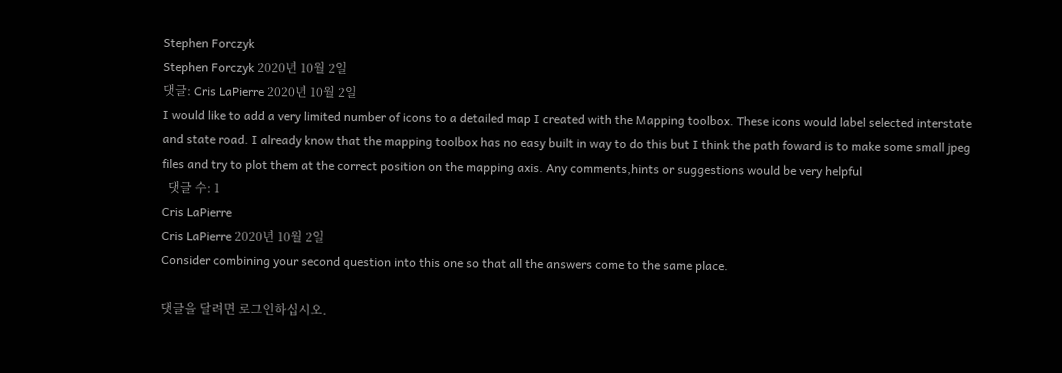Stephen Forczyk
Stephen Forczyk 2020년 10월 2일
댓글: Cris LaPierre 2020년 10월 2일
I would like to add a very limited number of icons to a detailed map I created with the Mapping toolbox. These icons would label selected interstate and state road. I already know that the mapping toolbox has no easy built in way to do this but I think the path foward is to make some small jpeg files and try to plot them at the correct position on the mapping axis. Any comments,hints or suggestions would be very helpful
  댓글 수: 1
Cris LaPierre
Cris LaPierre 2020년 10월 2일
Consider combining your second question into this one so that all the answers come to the same place.

댓글을 달려면 로그인하십시오.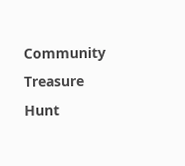Community Treasure Hunt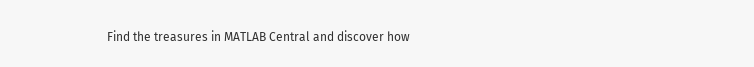Find the treasures in MATLAB Central and discover how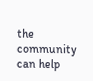the community can help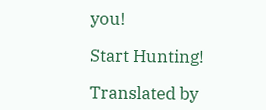you!

Start Hunting!

Translated by